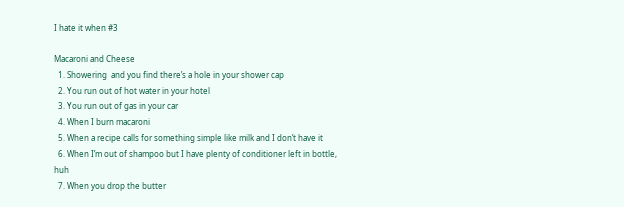I hate it when #3

Macaroni and Cheese
  1. Showering  and you find there’s a hole in your shower cap
  2. You run out of hot water in your hotel
  3. You run out of gas in your car
  4. When I burn macaroni
  5. When a recipe calls for something simple like milk and I don’t have it
  6. When I’m out of shampoo but I have plenty of conditioner left in bottle, huh
  7. When you drop the butter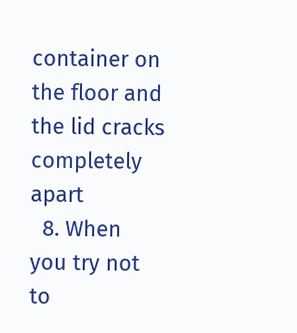container on the floor and the lid cracks completely apart
  8. When you try not to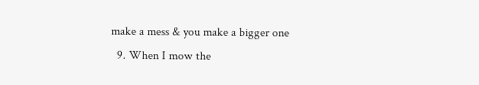make a mess & you make a bigger one
  9. When I mow the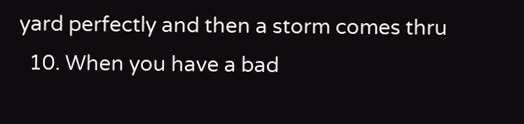yard perfectly and then a storm comes thru
  10. When you have a bad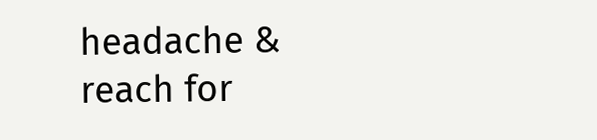headache & reach for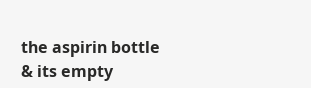the aspirin bottle & its empty